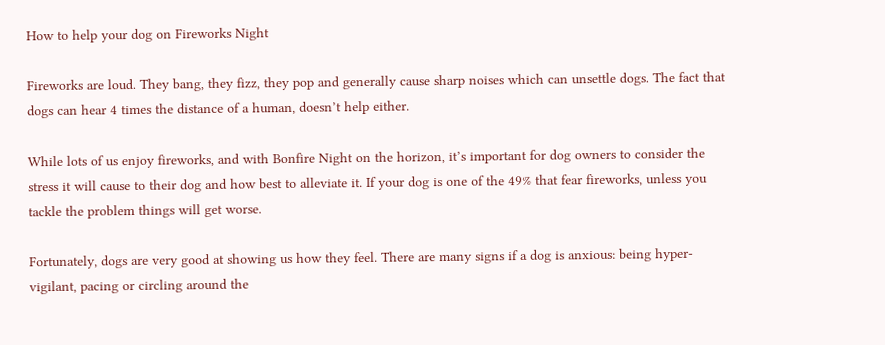How to help your dog on Fireworks Night

Fireworks are loud. They bang, they fizz, they pop and generally cause sharp noises which can unsettle dogs. The fact that dogs can hear 4 times the distance of a human, doesn’t help either.

While lots of us enjoy fireworks, and with Bonfire Night on the horizon, it’s important for dog owners to consider the stress it will cause to their dog and how best to alleviate it. If your dog is one of the 49% that fear fireworks, unless you tackle the problem things will get worse.

Fortunately, dogs are very good at showing us how they feel. There are many signs if a dog is anxious: being hyper-vigilant, pacing or circling around the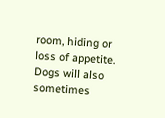room, hiding or loss of appetite. Dogs will also sometimes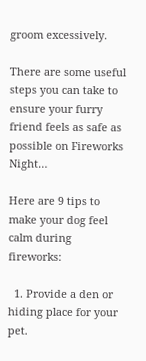groom excessively.

There are some useful steps you can take to ensure your furry friend feels as safe as possible on Fireworks Night…

Here are 9 tips to make your dog feel calm during fireworks:

  1. Provide a den or hiding place for your pet.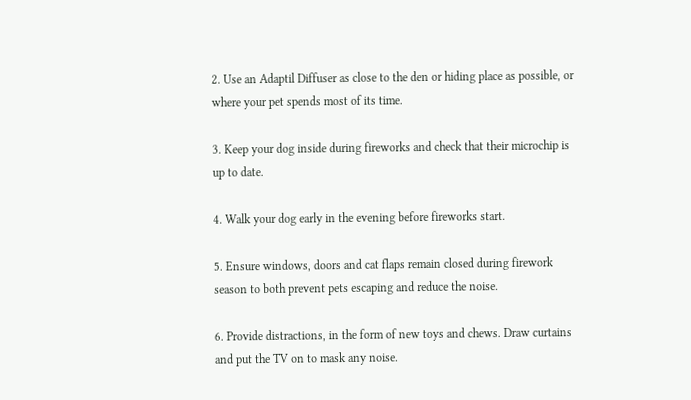2. Use an Adaptil Diffuser as close to the den or hiding place as possible, or where your pet spends most of its time.

3. Keep your dog inside during fireworks and check that their microchip is up to date.

4. Walk your dog early in the evening before fireworks start.

5. Ensure windows, doors and cat flaps remain closed during firework season to both prevent pets escaping and reduce the noise.

6. Provide distractions, in the form of new toys and chews. Draw curtains and put the TV on to mask any noise.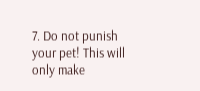7. Do not punish your pet! This will only make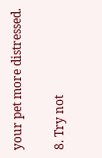your pet more distressed.

8. Try not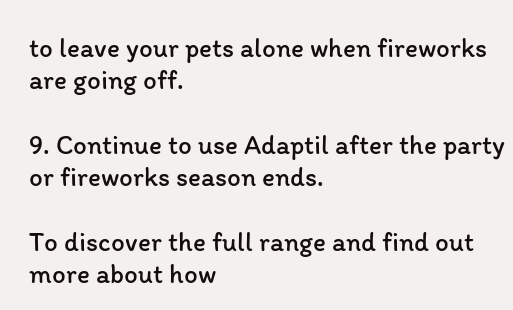to leave your pets alone when fireworks are going off.

9. Continue to use Adaptil after the party or fireworks season ends.

To discover the full range and find out more about how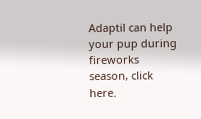Adaptil can help your pup during fireworks season, click here.